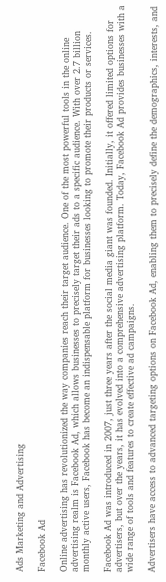Ads Marketing and Advertising

Facebook Ad

Online advertising has revolutionized the way companies reach their target audience. One of the most powerful tools in the online advertising realm is Facebook Ad, which allows businesses to precisely target their ads to a specific audience. With over 2.7 billion monthly active users, Facebook has become an indispensable platform for businesses looking to promote their products or services.

Facebook Ad was introduced in 2007, just three years after the social media giant was founded. Initially, it offered limited options for advertisers, but over the years, it has evolved into a comprehensive advertising platform. Today, Facebook Ad provides businesses with a wide range of tools and features to create effective ad campaigns.

Advertisers have access to advanced targeting options on Facebook Ad, enabling them to precisely define the demographics, interests, and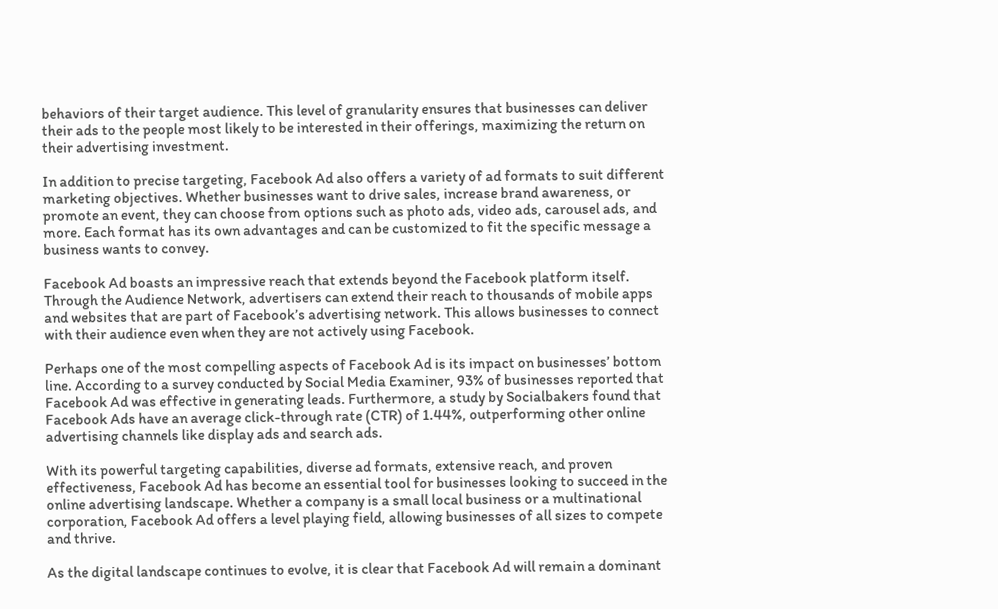behaviors of their target audience. This level of granularity ensures that businesses can deliver their ads to the people most likely to be interested in their offerings, maximizing the return on their advertising investment.

In addition to precise targeting, Facebook Ad also offers a variety of ad formats to suit different marketing objectives. Whether businesses want to drive sales, increase brand awareness, or promote an event, they can choose from options such as photo ads, video ads, carousel ads, and more. Each format has its own advantages and can be customized to fit the specific message a business wants to convey.

Facebook Ad boasts an impressive reach that extends beyond the Facebook platform itself. Through the Audience Network, advertisers can extend their reach to thousands of mobile apps and websites that are part of Facebook’s advertising network. This allows businesses to connect with their audience even when they are not actively using Facebook.

Perhaps one of the most compelling aspects of Facebook Ad is its impact on businesses’ bottom line. According to a survey conducted by Social Media Examiner, 93% of businesses reported that Facebook Ad was effective in generating leads. Furthermore, a study by Socialbakers found that Facebook Ads have an average click-through rate (CTR) of 1.44%, outperforming other online advertising channels like display ads and search ads.

With its powerful targeting capabilities, diverse ad formats, extensive reach, and proven effectiveness, Facebook Ad has become an essential tool for businesses looking to succeed in the online advertising landscape. Whether a company is a small local business or a multinational corporation, Facebook Ad offers a level playing field, allowing businesses of all sizes to compete and thrive.

As the digital landscape continues to evolve, it is clear that Facebook Ad will remain a dominant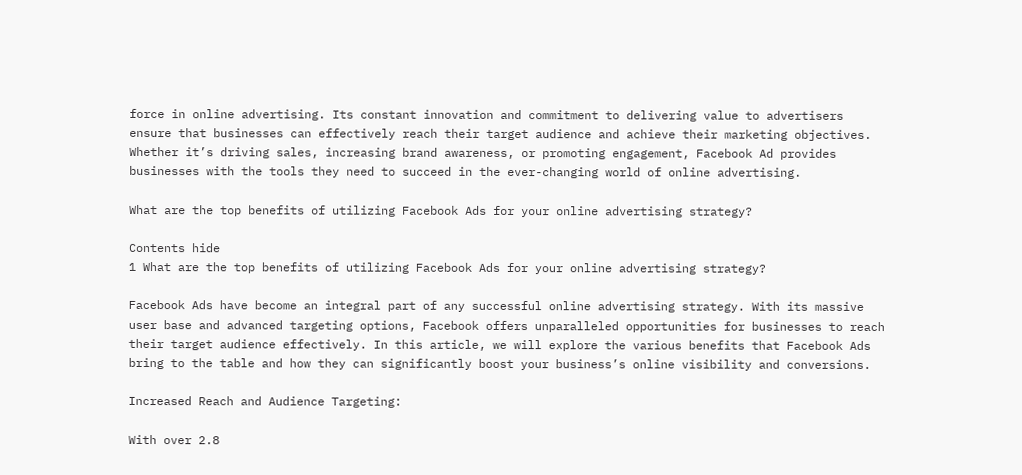force in online advertising. Its constant innovation and commitment to delivering value to advertisers ensure that businesses can effectively reach their target audience and achieve their marketing objectives. Whether it’s driving sales, increasing brand awareness, or promoting engagement, Facebook Ad provides businesses with the tools they need to succeed in the ever-changing world of online advertising.

What are the top benefits of utilizing Facebook Ads for your online advertising strategy?

Contents hide
1 What are the top benefits of utilizing Facebook Ads for your online advertising strategy?

Facebook Ads have become an integral part of any successful online advertising strategy. With its massive user base and advanced targeting options, Facebook offers unparalleled opportunities for businesses to reach their target audience effectively. In this article, we will explore the various benefits that Facebook Ads bring to the table and how they can significantly boost your business’s online visibility and conversions.

Increased Reach and Audience Targeting:

With over 2.8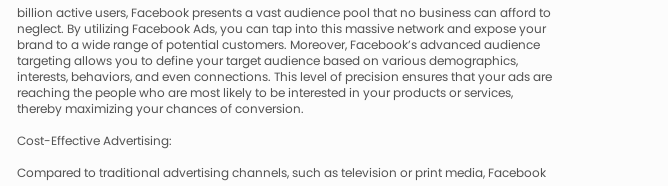billion active users, Facebook presents a vast audience pool that no business can afford to neglect. By utilizing Facebook Ads, you can tap into this massive network and expose your brand to a wide range of potential customers. Moreover, Facebook’s advanced audience targeting allows you to define your target audience based on various demographics, interests, behaviors, and even connections. This level of precision ensures that your ads are reaching the people who are most likely to be interested in your products or services, thereby maximizing your chances of conversion.

Cost-Effective Advertising:

Compared to traditional advertising channels, such as television or print media, Facebook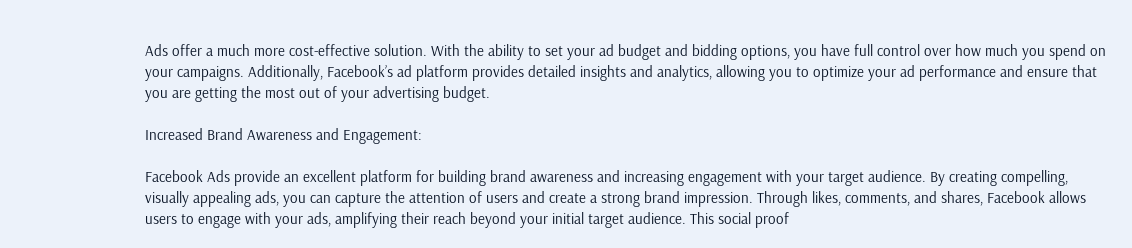Ads offer a much more cost-effective solution. With the ability to set your ad budget and bidding options, you have full control over how much you spend on your campaigns. Additionally, Facebook’s ad platform provides detailed insights and analytics, allowing you to optimize your ad performance and ensure that you are getting the most out of your advertising budget.

Increased Brand Awareness and Engagement:

Facebook Ads provide an excellent platform for building brand awareness and increasing engagement with your target audience. By creating compelling, visually appealing ads, you can capture the attention of users and create a strong brand impression. Through likes, comments, and shares, Facebook allows users to engage with your ads, amplifying their reach beyond your initial target audience. This social proof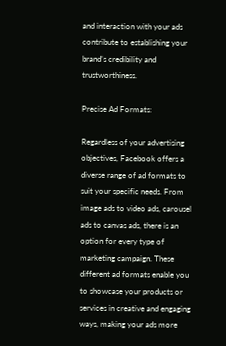and interaction with your ads contribute to establishing your brand’s credibility and trustworthiness.

Precise Ad Formats:

Regardless of your advertising objectives, Facebook offers a diverse range of ad formats to suit your specific needs. From image ads to video ads, carousel ads to canvas ads, there is an option for every type of marketing campaign. These different ad formats enable you to showcase your products or services in creative and engaging ways, making your ads more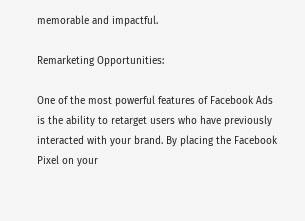memorable and impactful.

Remarketing Opportunities:

One of the most powerful features of Facebook Ads is the ability to retarget users who have previously interacted with your brand. By placing the Facebook Pixel on your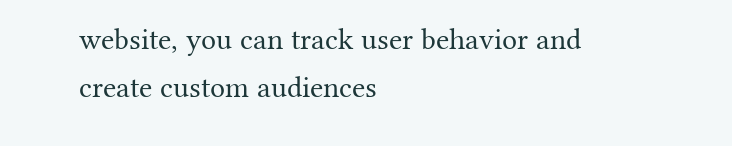website, you can track user behavior and create custom audiences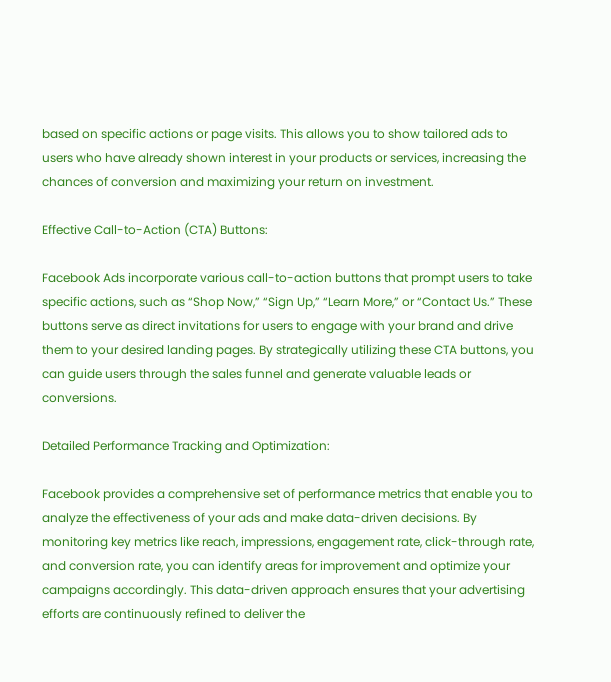based on specific actions or page visits. This allows you to show tailored ads to users who have already shown interest in your products or services, increasing the chances of conversion and maximizing your return on investment.

Effective Call-to-Action (CTA) Buttons:

Facebook Ads incorporate various call-to-action buttons that prompt users to take specific actions, such as “Shop Now,” “Sign Up,” “Learn More,” or “Contact Us.” These buttons serve as direct invitations for users to engage with your brand and drive them to your desired landing pages. By strategically utilizing these CTA buttons, you can guide users through the sales funnel and generate valuable leads or conversions.

Detailed Performance Tracking and Optimization:

Facebook provides a comprehensive set of performance metrics that enable you to analyze the effectiveness of your ads and make data-driven decisions. By monitoring key metrics like reach, impressions, engagement rate, click-through rate, and conversion rate, you can identify areas for improvement and optimize your campaigns accordingly. This data-driven approach ensures that your advertising efforts are continuously refined to deliver the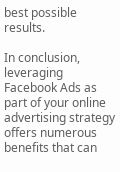best possible results.

In conclusion, leveraging Facebook Ads as part of your online advertising strategy offers numerous benefits that can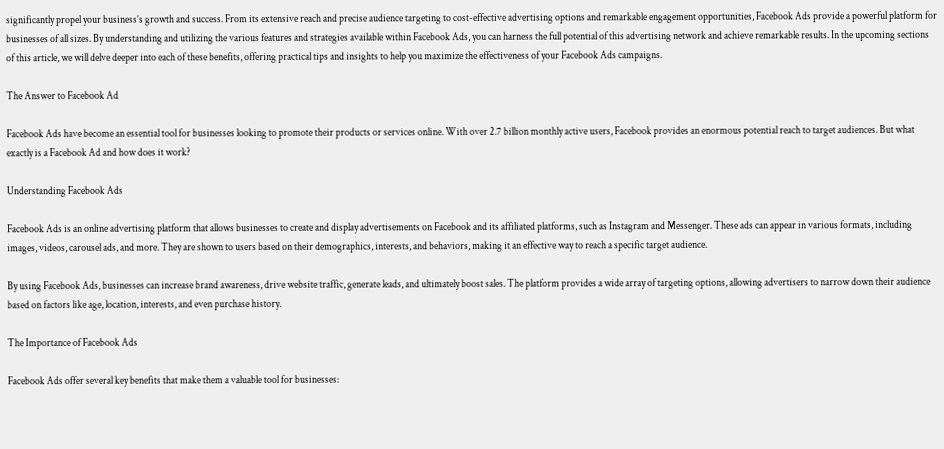significantly propel your business’s growth and success. From its extensive reach and precise audience targeting to cost-effective advertising options and remarkable engagement opportunities, Facebook Ads provide a powerful platform for businesses of all sizes. By understanding and utilizing the various features and strategies available within Facebook Ads, you can harness the full potential of this advertising network and achieve remarkable results. In the upcoming sections of this article, we will delve deeper into each of these benefits, offering practical tips and insights to help you maximize the effectiveness of your Facebook Ads campaigns.

The Answer to Facebook Ad

Facebook Ads have become an essential tool for businesses looking to promote their products or services online. With over 2.7 billion monthly active users, Facebook provides an enormous potential reach to target audiences. But what exactly is a Facebook Ad and how does it work?

Understanding Facebook Ads

Facebook Ads is an online advertising platform that allows businesses to create and display advertisements on Facebook and its affiliated platforms, such as Instagram and Messenger. These ads can appear in various formats, including images, videos, carousel ads, and more. They are shown to users based on their demographics, interests, and behaviors, making it an effective way to reach a specific target audience.

By using Facebook Ads, businesses can increase brand awareness, drive website traffic, generate leads, and ultimately boost sales. The platform provides a wide array of targeting options, allowing advertisers to narrow down their audience based on factors like age, location, interests, and even purchase history.

The Importance of Facebook Ads

Facebook Ads offer several key benefits that make them a valuable tool for businesses: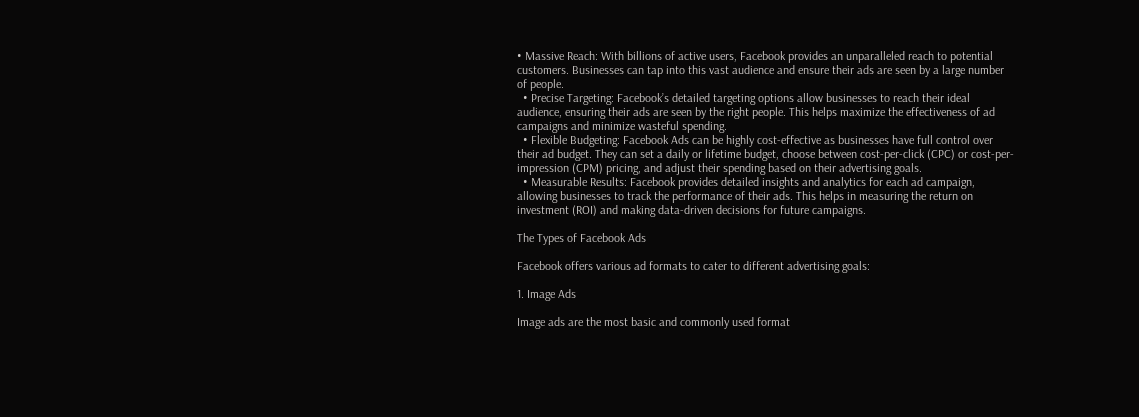• Massive Reach: With billions of active users, Facebook provides an unparalleled reach to potential customers. Businesses can tap into this vast audience and ensure their ads are seen by a large number of people.
  • Precise Targeting: Facebook’s detailed targeting options allow businesses to reach their ideal audience, ensuring their ads are seen by the right people. This helps maximize the effectiveness of ad campaigns and minimize wasteful spending.
  • Flexible Budgeting: Facebook Ads can be highly cost-effective as businesses have full control over their ad budget. They can set a daily or lifetime budget, choose between cost-per-click (CPC) or cost-per-impression (CPM) pricing, and adjust their spending based on their advertising goals.
  • Measurable Results: Facebook provides detailed insights and analytics for each ad campaign, allowing businesses to track the performance of their ads. This helps in measuring the return on investment (ROI) and making data-driven decisions for future campaigns.

The Types of Facebook Ads

Facebook offers various ad formats to cater to different advertising goals:

1. Image Ads

Image ads are the most basic and commonly used format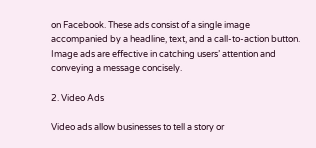on Facebook. These ads consist of a single image accompanied by a headline, text, and a call-to-action button. Image ads are effective in catching users’ attention and conveying a message concisely.

2. Video Ads

Video ads allow businesses to tell a story or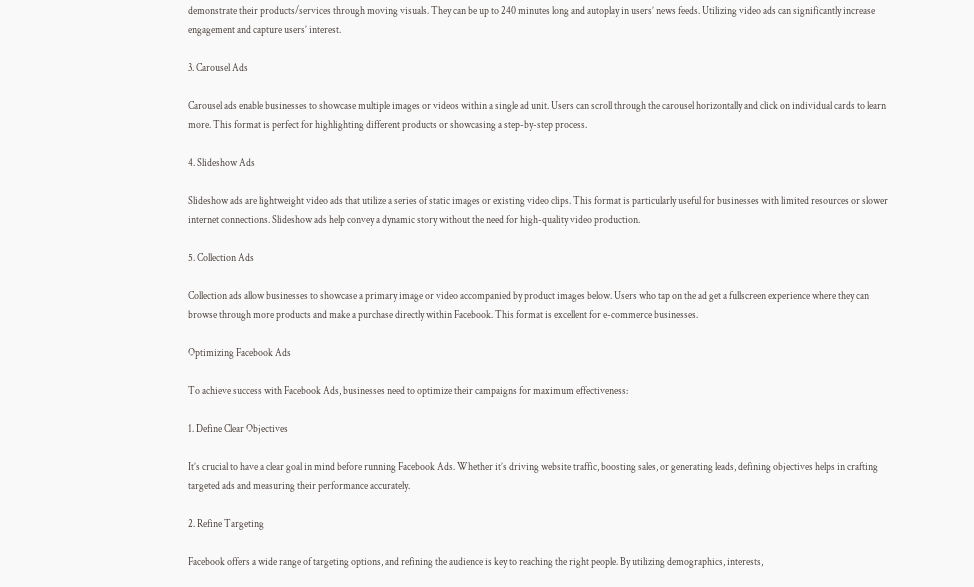demonstrate their products/services through moving visuals. They can be up to 240 minutes long and autoplay in users’ news feeds. Utilizing video ads can significantly increase engagement and capture users’ interest.

3. Carousel Ads

Carousel ads enable businesses to showcase multiple images or videos within a single ad unit. Users can scroll through the carousel horizontally and click on individual cards to learn more. This format is perfect for highlighting different products or showcasing a step-by-step process.

4. Slideshow Ads

Slideshow ads are lightweight video ads that utilize a series of static images or existing video clips. This format is particularly useful for businesses with limited resources or slower internet connections. Slideshow ads help convey a dynamic story without the need for high-quality video production.

5. Collection Ads

Collection ads allow businesses to showcase a primary image or video accompanied by product images below. Users who tap on the ad get a fullscreen experience where they can browse through more products and make a purchase directly within Facebook. This format is excellent for e-commerce businesses.

Optimizing Facebook Ads

To achieve success with Facebook Ads, businesses need to optimize their campaigns for maximum effectiveness:

1. Define Clear Objectives

It’s crucial to have a clear goal in mind before running Facebook Ads. Whether it’s driving website traffic, boosting sales, or generating leads, defining objectives helps in crafting targeted ads and measuring their performance accurately.

2. Refine Targeting

Facebook offers a wide range of targeting options, and refining the audience is key to reaching the right people. By utilizing demographics, interests,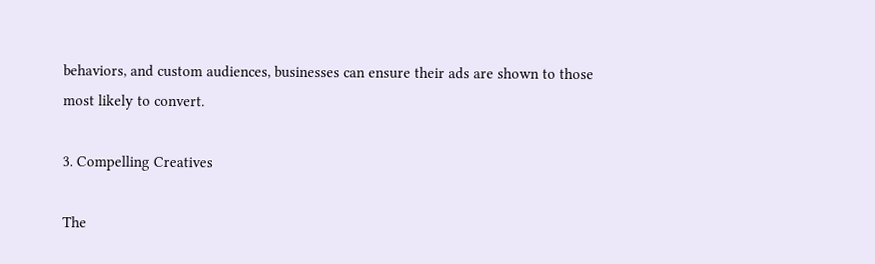behaviors, and custom audiences, businesses can ensure their ads are shown to those most likely to convert.

3. Compelling Creatives

The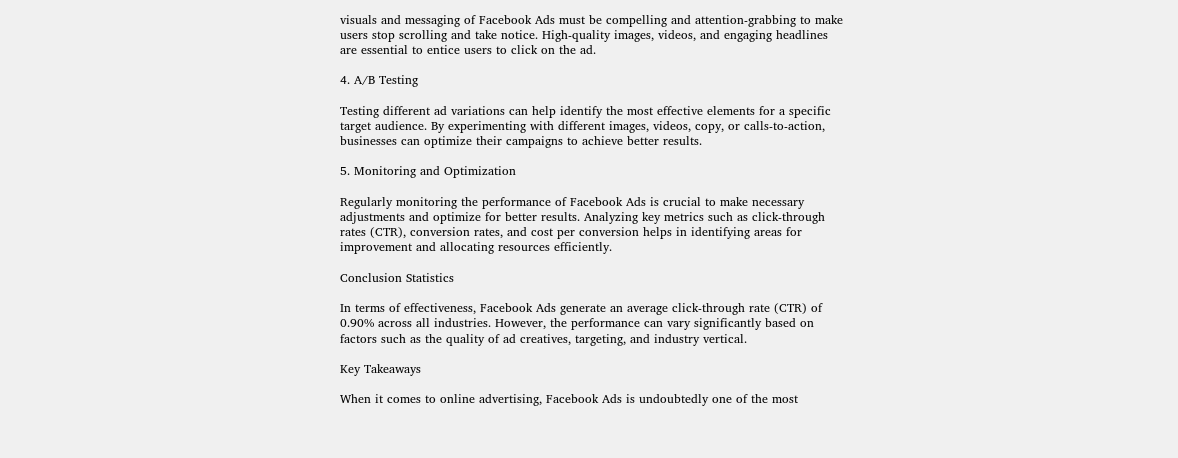visuals and messaging of Facebook Ads must be compelling and attention-grabbing to make users stop scrolling and take notice. High-quality images, videos, and engaging headlines are essential to entice users to click on the ad.

4. A/B Testing

Testing different ad variations can help identify the most effective elements for a specific target audience. By experimenting with different images, videos, copy, or calls-to-action, businesses can optimize their campaigns to achieve better results.

5. Monitoring and Optimization

Regularly monitoring the performance of Facebook Ads is crucial to make necessary adjustments and optimize for better results. Analyzing key metrics such as click-through rates (CTR), conversion rates, and cost per conversion helps in identifying areas for improvement and allocating resources efficiently.

Conclusion Statistics

In terms of effectiveness, Facebook Ads generate an average click-through rate (CTR) of 0.90% across all industries. However, the performance can vary significantly based on factors such as the quality of ad creatives, targeting, and industry vertical.

Key Takeaways

When it comes to online advertising, Facebook Ads is undoubtedly one of the most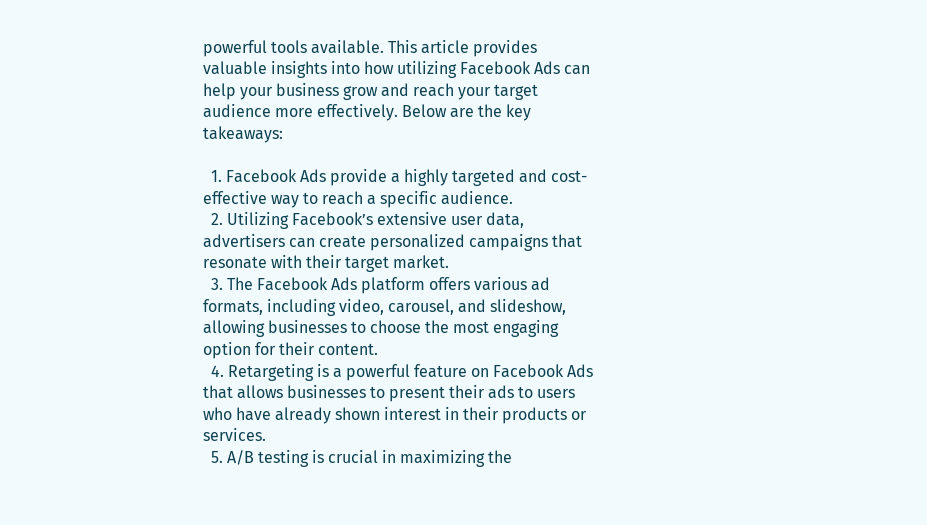powerful tools available. This article provides valuable insights into how utilizing Facebook Ads can help your business grow and reach your target audience more effectively. Below are the key takeaways:

  1. Facebook Ads provide a highly targeted and cost-effective way to reach a specific audience.
  2. Utilizing Facebook’s extensive user data, advertisers can create personalized campaigns that resonate with their target market.
  3. The Facebook Ads platform offers various ad formats, including video, carousel, and slideshow, allowing businesses to choose the most engaging option for their content.
  4. Retargeting is a powerful feature on Facebook Ads that allows businesses to present their ads to users who have already shown interest in their products or services.
  5. A/B testing is crucial in maximizing the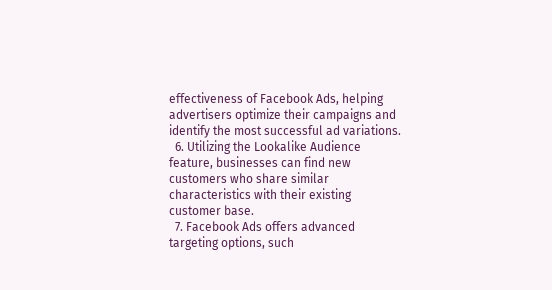effectiveness of Facebook Ads, helping advertisers optimize their campaigns and identify the most successful ad variations.
  6. Utilizing the Lookalike Audience feature, businesses can find new customers who share similar characteristics with their existing customer base.
  7. Facebook Ads offers advanced targeting options, such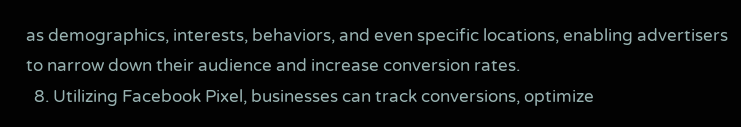as demographics, interests, behaviors, and even specific locations, enabling advertisers to narrow down their audience and increase conversion rates.
  8. Utilizing Facebook Pixel, businesses can track conversions, optimize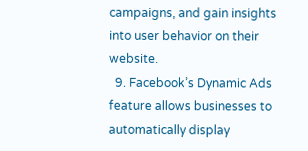campaigns, and gain insights into user behavior on their website.
  9. Facebook’s Dynamic Ads feature allows businesses to automatically display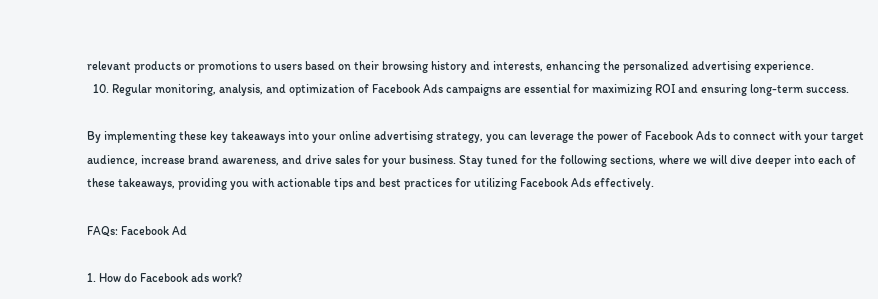relevant products or promotions to users based on their browsing history and interests, enhancing the personalized advertising experience.
  10. Regular monitoring, analysis, and optimization of Facebook Ads campaigns are essential for maximizing ROI and ensuring long-term success.

By implementing these key takeaways into your online advertising strategy, you can leverage the power of Facebook Ads to connect with your target audience, increase brand awareness, and drive sales for your business. Stay tuned for the following sections, where we will dive deeper into each of these takeaways, providing you with actionable tips and best practices for utilizing Facebook Ads effectively.

FAQs: Facebook Ad

1. How do Facebook ads work?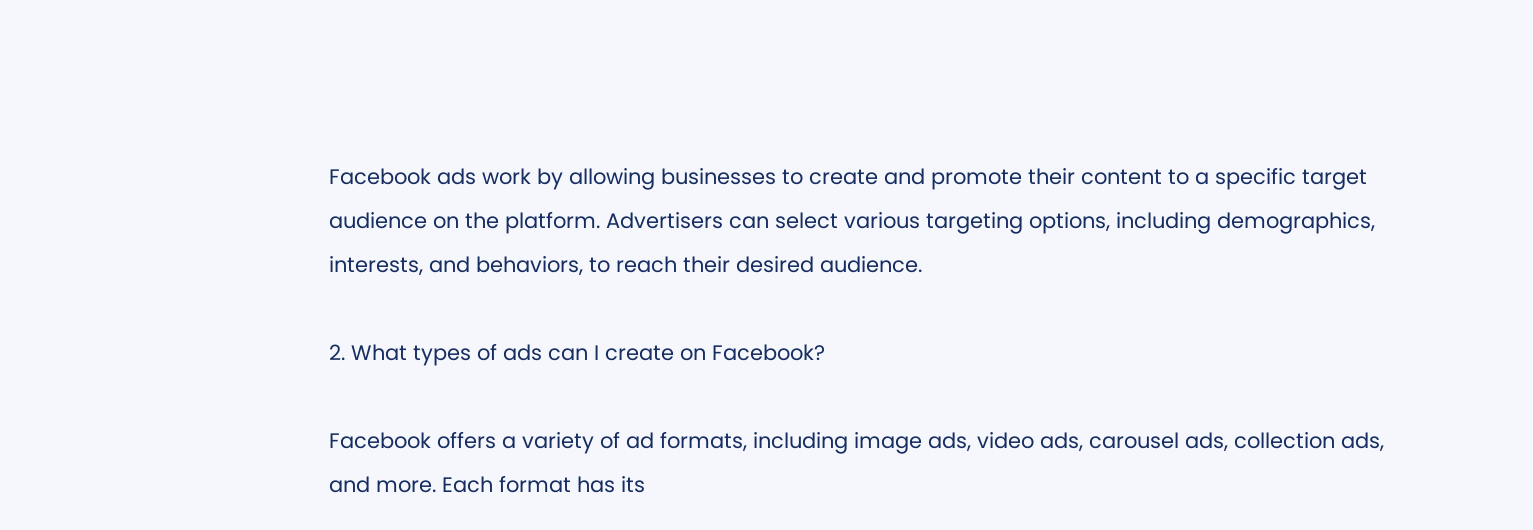Facebook ads work by allowing businesses to create and promote their content to a specific target audience on the platform. Advertisers can select various targeting options, including demographics, interests, and behaviors, to reach their desired audience.

2. What types of ads can I create on Facebook?

Facebook offers a variety of ad formats, including image ads, video ads, carousel ads, collection ads, and more. Each format has its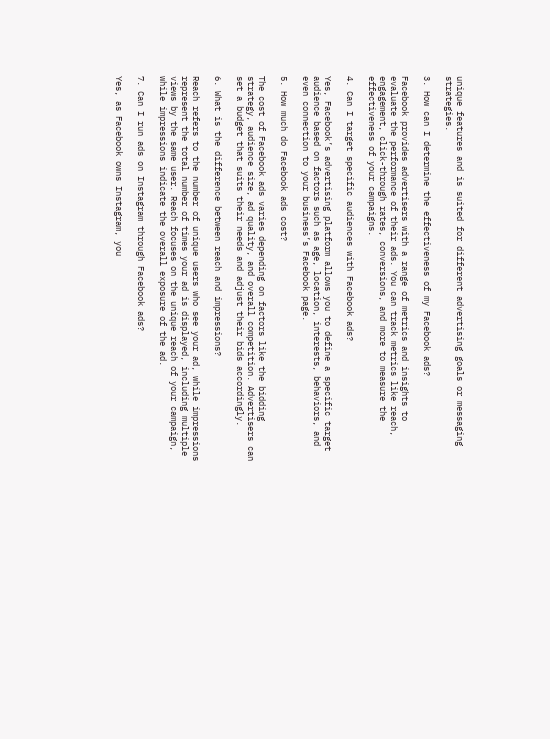unique features and is suited for different advertising goals or messaging strategies.

3. How can I determine the effectiveness of my Facebook ads?

Facebook provides advertisers with a range of metrics and insights to evaluate the performance of their ads. You can track metrics like reach, engagement, click-through rates, conversions, and more to measure the effectiveness of your campaigns.

4. Can I target specific audiences with Facebook ads?

Yes, Facebook’s advertising platform allows you to define a specific target audience based on factors such as age, location, interests, behaviors, and even connection to your business’s Facebook page.

5. How much do Facebook ads cost?

The cost of Facebook ads varies depending on factors like the bidding strategy, audience size, ad quality, and overall competition. Advertisers can set a budget that suits their needs and adjust their bids accordingly.

6. What is the difference between reach and impressions?

Reach refers to the number of unique users who see your ad, while impressions represent the total number of times your ad is displayed, including multiple views by the same user. Reach focuses on the unique reach of your campaign, while impressions indicate the overall exposure of the ad.

7. Can I run ads on Instagram through Facebook ads?

Yes, as Facebook owns Instagram, you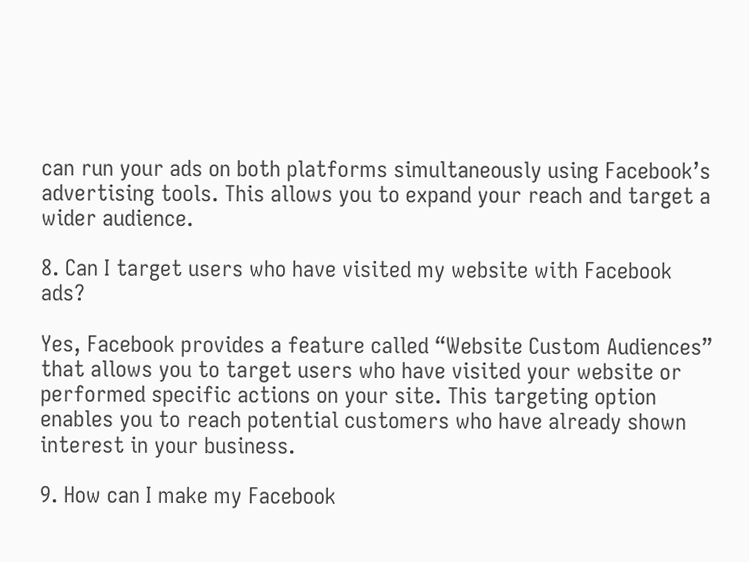can run your ads on both platforms simultaneously using Facebook’s advertising tools. This allows you to expand your reach and target a wider audience.

8. Can I target users who have visited my website with Facebook ads?

Yes, Facebook provides a feature called “Website Custom Audiences” that allows you to target users who have visited your website or performed specific actions on your site. This targeting option enables you to reach potential customers who have already shown interest in your business.

9. How can I make my Facebook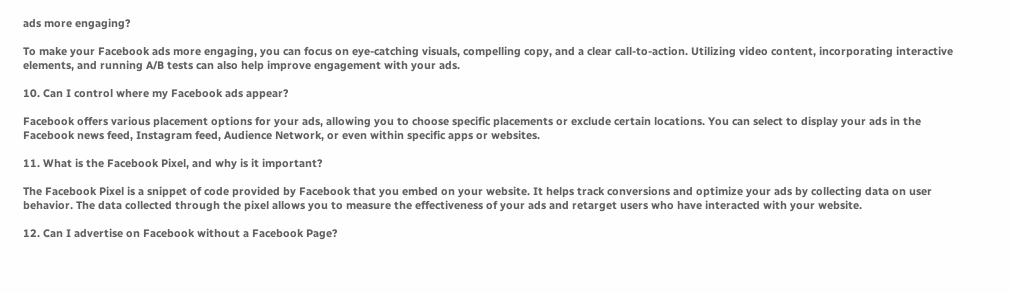ads more engaging?

To make your Facebook ads more engaging, you can focus on eye-catching visuals, compelling copy, and a clear call-to-action. Utilizing video content, incorporating interactive elements, and running A/B tests can also help improve engagement with your ads.

10. Can I control where my Facebook ads appear?

Facebook offers various placement options for your ads, allowing you to choose specific placements or exclude certain locations. You can select to display your ads in the Facebook news feed, Instagram feed, Audience Network, or even within specific apps or websites.

11. What is the Facebook Pixel, and why is it important?

The Facebook Pixel is a snippet of code provided by Facebook that you embed on your website. It helps track conversions and optimize your ads by collecting data on user behavior. The data collected through the pixel allows you to measure the effectiveness of your ads and retarget users who have interacted with your website.

12. Can I advertise on Facebook without a Facebook Page?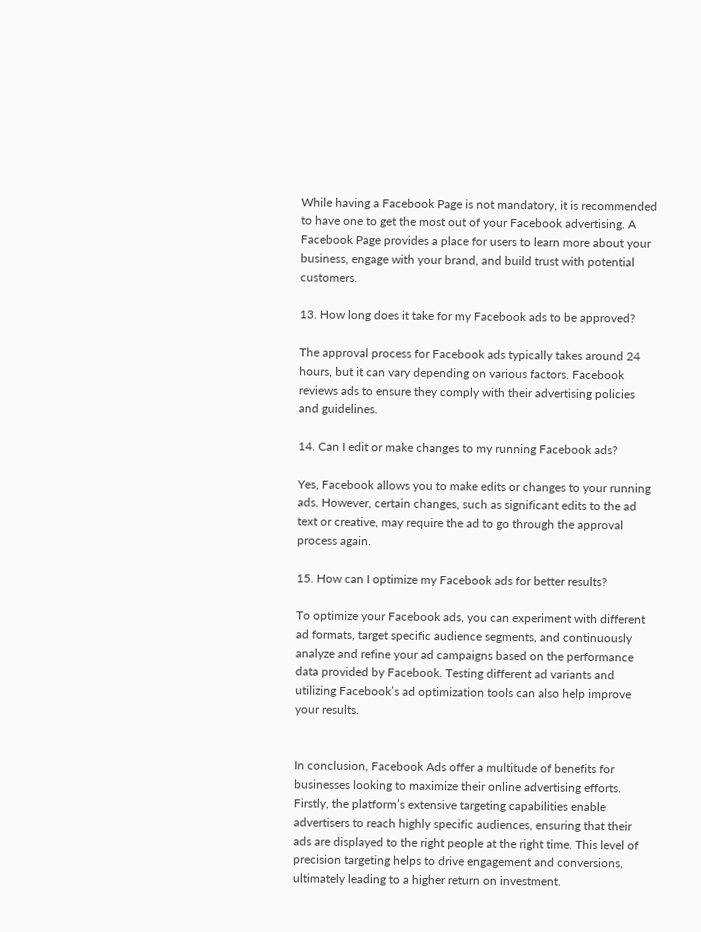While having a Facebook Page is not mandatory, it is recommended to have one to get the most out of your Facebook advertising. A Facebook Page provides a place for users to learn more about your business, engage with your brand, and build trust with potential customers.

13. How long does it take for my Facebook ads to be approved?

The approval process for Facebook ads typically takes around 24 hours, but it can vary depending on various factors. Facebook reviews ads to ensure they comply with their advertising policies and guidelines.

14. Can I edit or make changes to my running Facebook ads?

Yes, Facebook allows you to make edits or changes to your running ads. However, certain changes, such as significant edits to the ad text or creative, may require the ad to go through the approval process again.

15. How can I optimize my Facebook ads for better results?

To optimize your Facebook ads, you can experiment with different ad formats, target specific audience segments, and continuously analyze and refine your ad campaigns based on the performance data provided by Facebook. Testing different ad variants and utilizing Facebook’s ad optimization tools can also help improve your results.


In conclusion, Facebook Ads offer a multitude of benefits for businesses looking to maximize their online advertising efforts. Firstly, the platform’s extensive targeting capabilities enable advertisers to reach highly specific audiences, ensuring that their ads are displayed to the right people at the right time. This level of precision targeting helps to drive engagement and conversions, ultimately leading to a higher return on investment.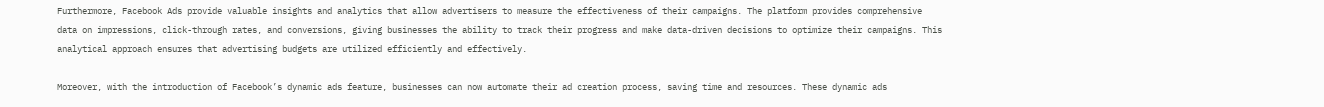Furthermore, Facebook Ads provide valuable insights and analytics that allow advertisers to measure the effectiveness of their campaigns. The platform provides comprehensive data on impressions, click-through rates, and conversions, giving businesses the ability to track their progress and make data-driven decisions to optimize their campaigns. This analytical approach ensures that advertising budgets are utilized efficiently and effectively.

Moreover, with the introduction of Facebook’s dynamic ads feature, businesses can now automate their ad creation process, saving time and resources. These dynamic ads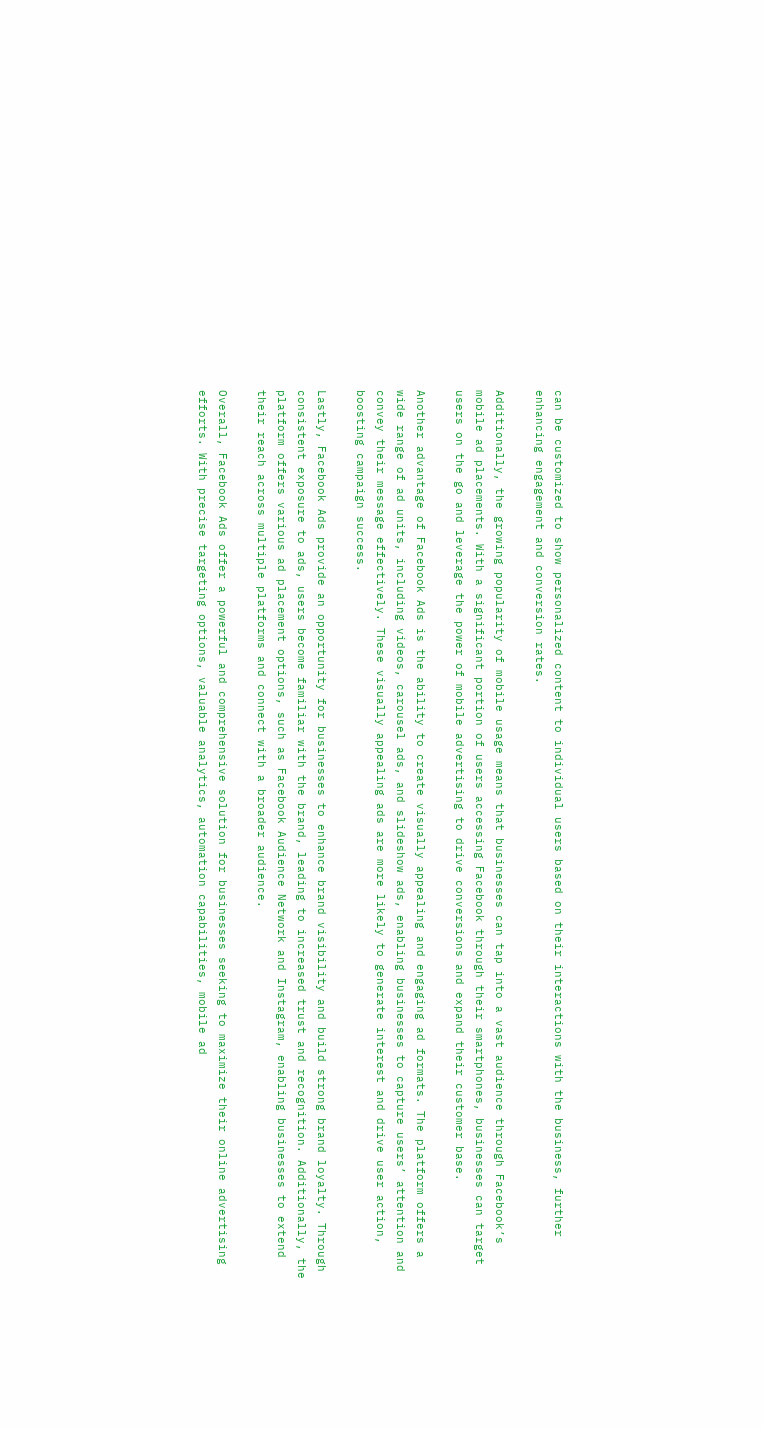can be customized to show personalized content to individual users based on their interactions with the business, further enhancing engagement and conversion rates.

Additionally, the growing popularity of mobile usage means that businesses can tap into a vast audience through Facebook’s mobile ad placements. With a significant portion of users accessing Facebook through their smartphones, businesses can target users on the go and leverage the power of mobile advertising to drive conversions and expand their customer base.

Another advantage of Facebook Ads is the ability to create visually appealing and engaging ad formats. The platform offers a wide range of ad units, including videos, carousel ads, and slideshow ads, enabling businesses to capture users’ attention and convey their message effectively. These visually appealing ads are more likely to generate interest and drive user action, boosting campaign success.

Lastly, Facebook Ads provide an opportunity for businesses to enhance brand visibility and build strong brand loyalty. Through consistent exposure to ads, users become familiar with the brand, leading to increased trust and recognition. Additionally, the platform offers various ad placement options, such as Facebook Audience Network and Instagram, enabling businesses to extend their reach across multiple platforms and connect with a broader audience.

Overall, Facebook Ads offer a powerful and comprehensive solution for businesses seeking to maximize their online advertising efforts. With precise targeting options, valuable analytics, automation capabilities, mobile ad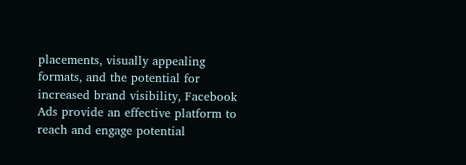placements, visually appealing formats, and the potential for increased brand visibility, Facebook Ads provide an effective platform to reach and engage potential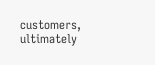customers, ultimately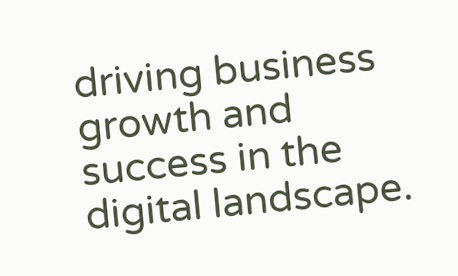driving business growth and success in the digital landscape.